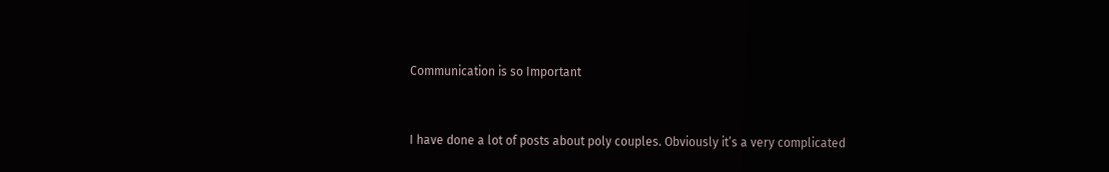Communication is so Important


I have done a lot of posts about poly couples. Obviously it’s a very complicated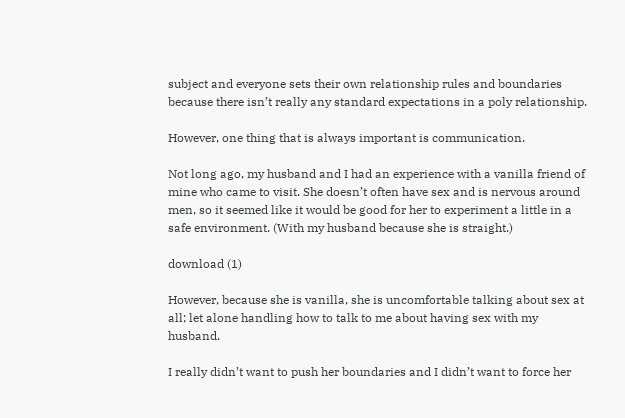subject and everyone sets their own relationship rules and boundaries because there isn’t really any standard expectations in a poly relationship.

However, one thing that is always important is communication.

Not long ago, my husband and I had an experience with a vanilla friend of mine who came to visit. She doesn’t often have sex and is nervous around men, so it seemed like it would be good for her to experiment a little in a safe environment. (With my husband because she is straight.)

download (1)

However, because she is vanilla, she is uncomfortable talking about sex at all; let alone handling how to talk to me about having sex with my husband.

I really didn’t want to push her boundaries and I didn’t want to force her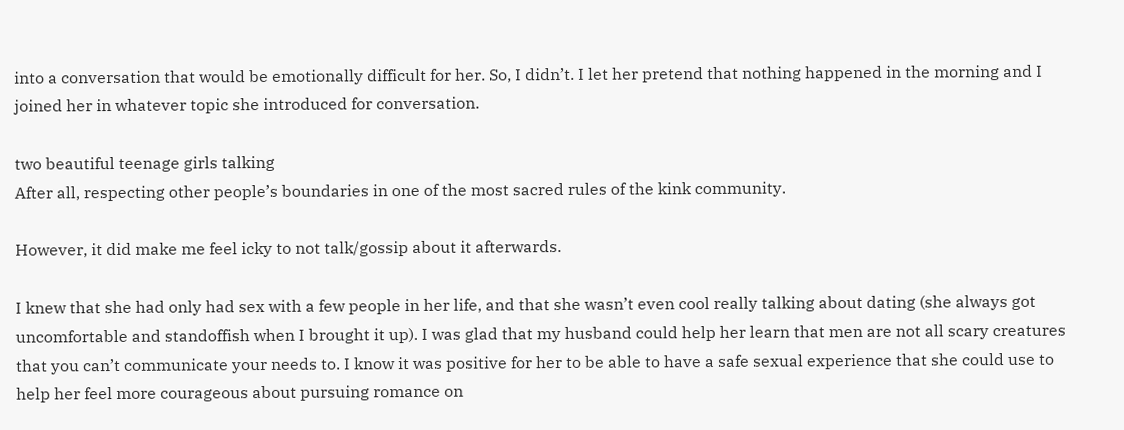into a conversation that would be emotionally difficult for her. So, I didn’t. I let her pretend that nothing happened in the morning and I joined her in whatever topic she introduced for conversation.

two beautiful teenage girls talking
After all, respecting other people’s boundaries in one of the most sacred rules of the kink community.

However, it did make me feel icky to not talk/gossip about it afterwards.

I knew that she had only had sex with a few people in her life, and that she wasn’t even cool really talking about dating (she always got uncomfortable and standoffish when I brought it up). I was glad that my husband could help her learn that men are not all scary creatures that you can’t communicate your needs to. I know it was positive for her to be able to have a safe sexual experience that she could use to help her feel more courageous about pursuing romance on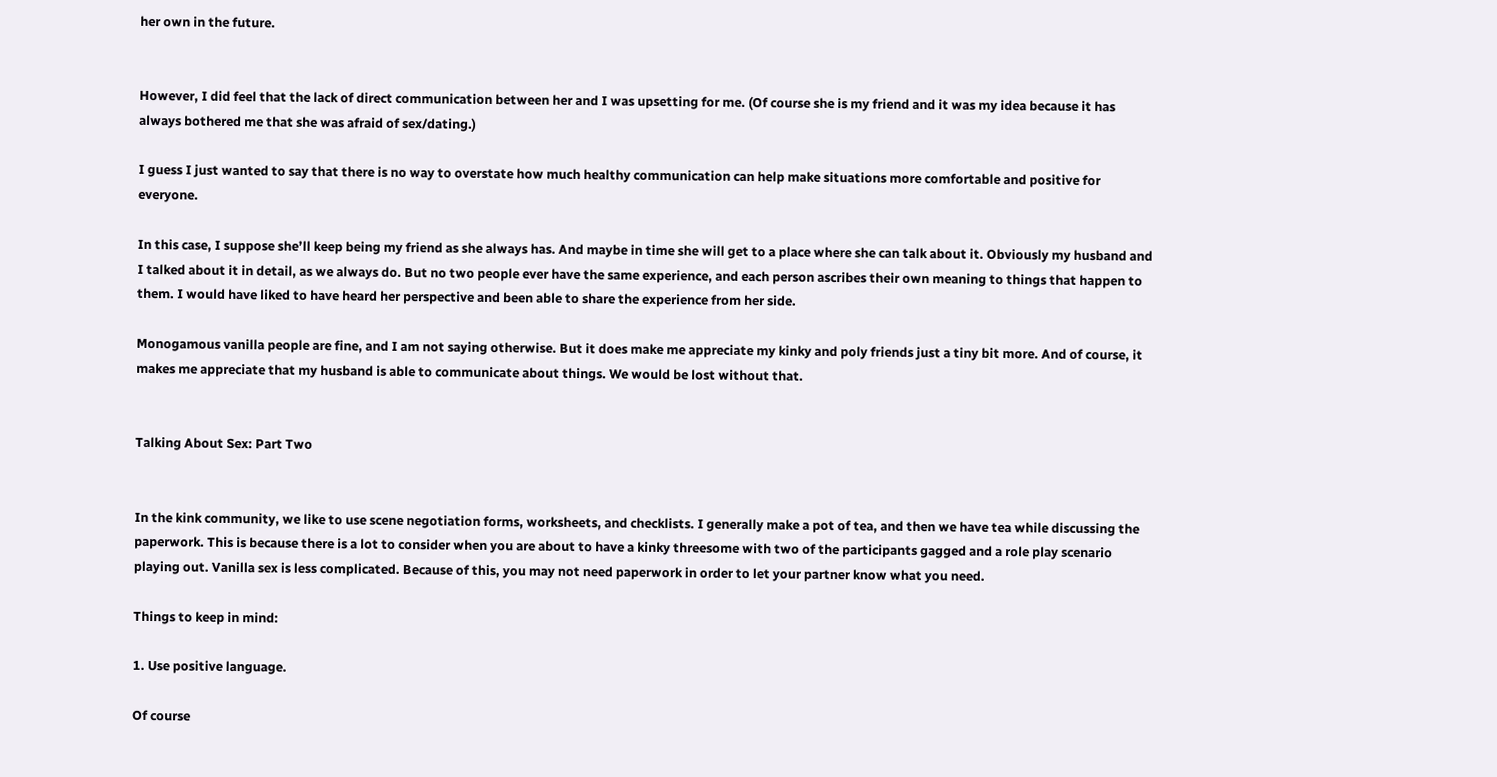her own in the future.


However, I did feel that the lack of direct communication between her and I was upsetting for me. (Of course she is my friend and it was my idea because it has always bothered me that she was afraid of sex/dating.)

I guess I just wanted to say that there is no way to overstate how much healthy communication can help make situations more comfortable and positive for everyone.

In this case, I suppose she’ll keep being my friend as she always has. And maybe in time she will get to a place where she can talk about it. Obviously my husband and I talked about it in detail, as we always do. But no two people ever have the same experience, and each person ascribes their own meaning to things that happen to them. I would have liked to have heard her perspective and been able to share the experience from her side.

Monogamous vanilla people are fine, and I am not saying otherwise. But it does make me appreciate my kinky and poly friends just a tiny bit more. And of course, it makes me appreciate that my husband is able to communicate about things. We would be lost without that.


Talking About Sex: Part Two


In the kink community, we like to use scene negotiation forms, worksheets, and checklists. I generally make a pot of tea, and then we have tea while discussing the paperwork. This is because there is a lot to consider when you are about to have a kinky threesome with two of the participants gagged and a role play scenario playing out. Vanilla sex is less complicated. Because of this, you may not need paperwork in order to let your partner know what you need.

Things to keep in mind:

1. Use positive language.

Of course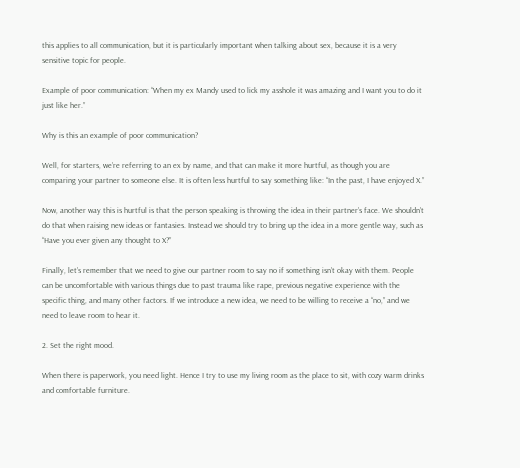this applies to all communication, but it is particularly important when talking about sex, because it is a very sensitive topic for people.

Example of poor communication: “When my ex Mandy used to lick my asshole it was amazing and I want you to do it just like her.”

Why is this an example of poor communication?

Well, for starters, we’re referring to an ex by name, and that can make it more hurtful, as though you are comparing your partner to someone else. It is often less hurtful to say something like: “In the past, I have enjoyed X.”

Now, another way this is hurtful is that the person speaking is throwing the idea in their partner’s face. We shouldn’t do that when raising new ideas or fantasies. Instead we should try to bring up the idea in a more gentle way, such as “Have you ever given any thought to X?”

Finally, let’s remember that we need to give our partner room to say no if something isn’t okay with them. People can be uncomfortable with various things due to past trauma like rape, previous negative experience with the specific thing, and many other factors. If we introduce a new idea, we need to be willing to receive a “no,” and we need to leave room to hear it.

2. Set the right mood.

When there is paperwork, you need light. Hence I try to use my living room as the place to sit, with cozy warm drinks and comfortable furniture.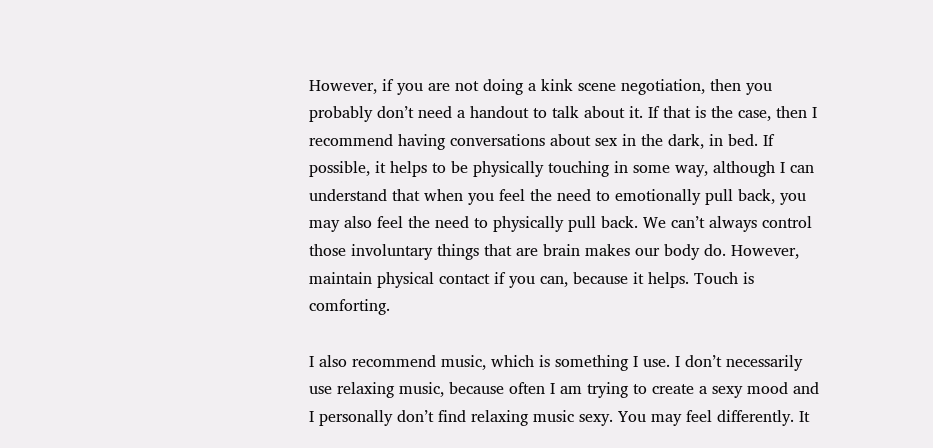However, if you are not doing a kink scene negotiation, then you probably don’t need a handout to talk about it. If that is the case, then I recommend having conversations about sex in the dark, in bed. If possible, it helps to be physically touching in some way, although I can understand that when you feel the need to emotionally pull back, you may also feel the need to physically pull back. We can’t always control those involuntary things that are brain makes our body do. However, maintain physical contact if you can, because it helps. Touch is comforting.

I also recommend music, which is something I use. I don’t necessarily use relaxing music, because often I am trying to create a sexy mood and I personally don’t find relaxing music sexy. You may feel differently. It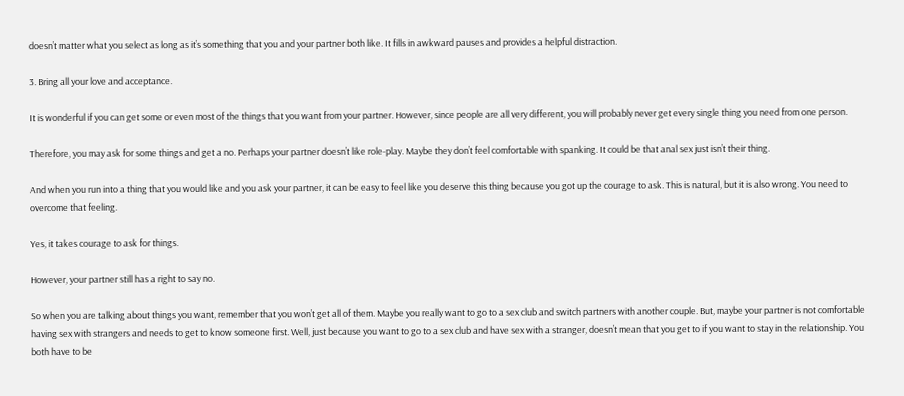doesn’t matter what you select as long as it’s something that you and your partner both like. It fills in awkward pauses and provides a helpful distraction.

3. Bring all your love and acceptance.

It is wonderful if you can get some or even most of the things that you want from your partner. However, since people are all very different, you will probably never get every single thing you need from one person.

Therefore, you may ask for some things and get a no. Perhaps your partner doesn’t like role-play. Maybe they don’t feel comfortable with spanking. It could be that anal sex just isn’t their thing.

And when you run into a thing that you would like and you ask your partner, it can be easy to feel like you deserve this thing because you got up the courage to ask. This is natural, but it is also wrong. You need to overcome that feeling.

Yes, it takes courage to ask for things.

However, your partner still has a right to say no.

So when you are talking about things you want, remember that you won’t get all of them. Maybe you really want to go to a sex club and switch partners with another couple. But, maybe your partner is not comfortable having sex with strangers and needs to get to know someone first. Well, just because you want to go to a sex club and have sex with a stranger, doesn’t mean that you get to if you want to stay in the relationship. You both have to be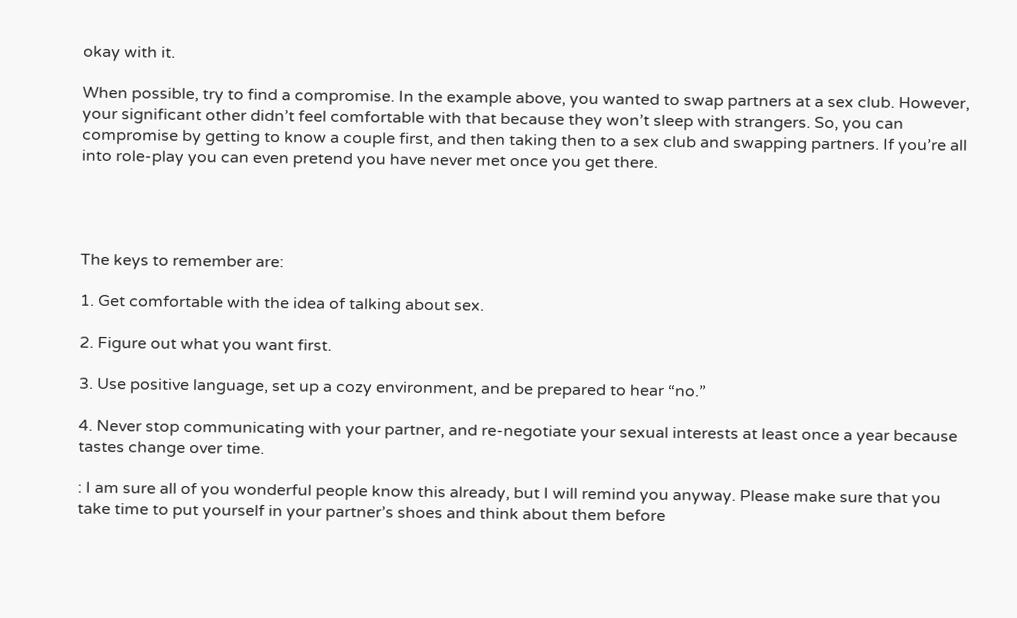okay with it.

When possible, try to find a compromise. In the example above, you wanted to swap partners at a sex club. However, your significant other didn’t feel comfortable with that because they won’t sleep with strangers. So, you can compromise by getting to know a couple first, and then taking then to a sex club and swapping partners. If you’re all into role-play you can even pretend you have never met once you get there.




The keys to remember are:

1. Get comfortable with the idea of talking about sex.

2. Figure out what you want first.

3. Use positive language, set up a cozy environment, and be prepared to hear “no.”

4. Never stop communicating with your partner, and re-negotiate your sexual interests at least once a year because tastes change over time.

: I am sure all of you wonderful people know this already, but I will remind you anyway. Please make sure that you take time to put yourself in your partner’s shoes and think about them before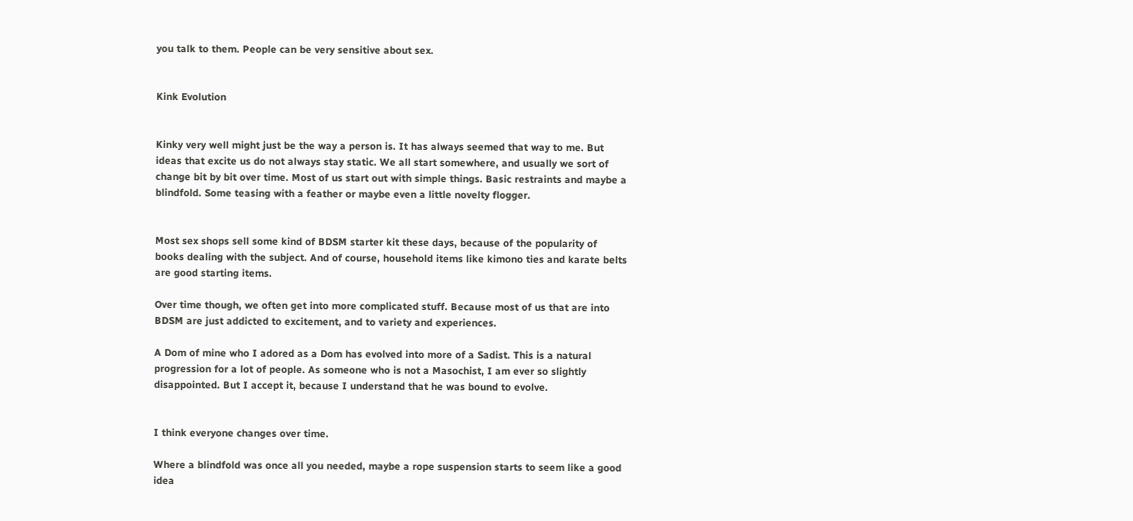you talk to them. People can be very sensitive about sex.


Kink Evolution


Kinky very well might just be the way a person is. It has always seemed that way to me. But ideas that excite us do not always stay static. We all start somewhere, and usually we sort of change bit by bit over time. Most of us start out with simple things. Basic restraints and maybe a blindfold. Some teasing with a feather or maybe even a little novelty flogger.


Most sex shops sell some kind of BDSM starter kit these days, because of the popularity of books dealing with the subject. And of course, household items like kimono ties and karate belts are good starting items.

Over time though, we often get into more complicated stuff. Because most of us that are into BDSM are just addicted to excitement, and to variety and experiences.

A Dom of mine who I adored as a Dom has evolved into more of a Sadist. This is a natural progression for a lot of people. As someone who is not a Masochist, I am ever so slightly disappointed. But I accept it, because I understand that he was bound to evolve.


I think everyone changes over time.

Where a blindfold was once all you needed, maybe a rope suspension starts to seem like a good idea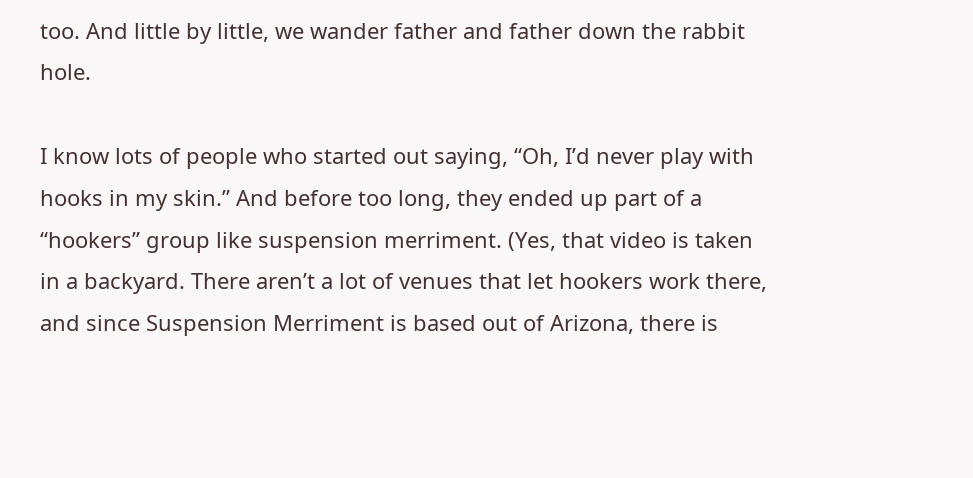too. And little by little, we wander father and father down the rabbit hole.

I know lots of people who started out saying, “Oh, I’d never play with hooks in my skin.” And before too long, they ended up part of a “hookers” group like suspension merriment. (Yes, that video is taken in a backyard. There aren’t a lot of venues that let hookers work there, and since Suspension Merriment is based out of Arizona, there is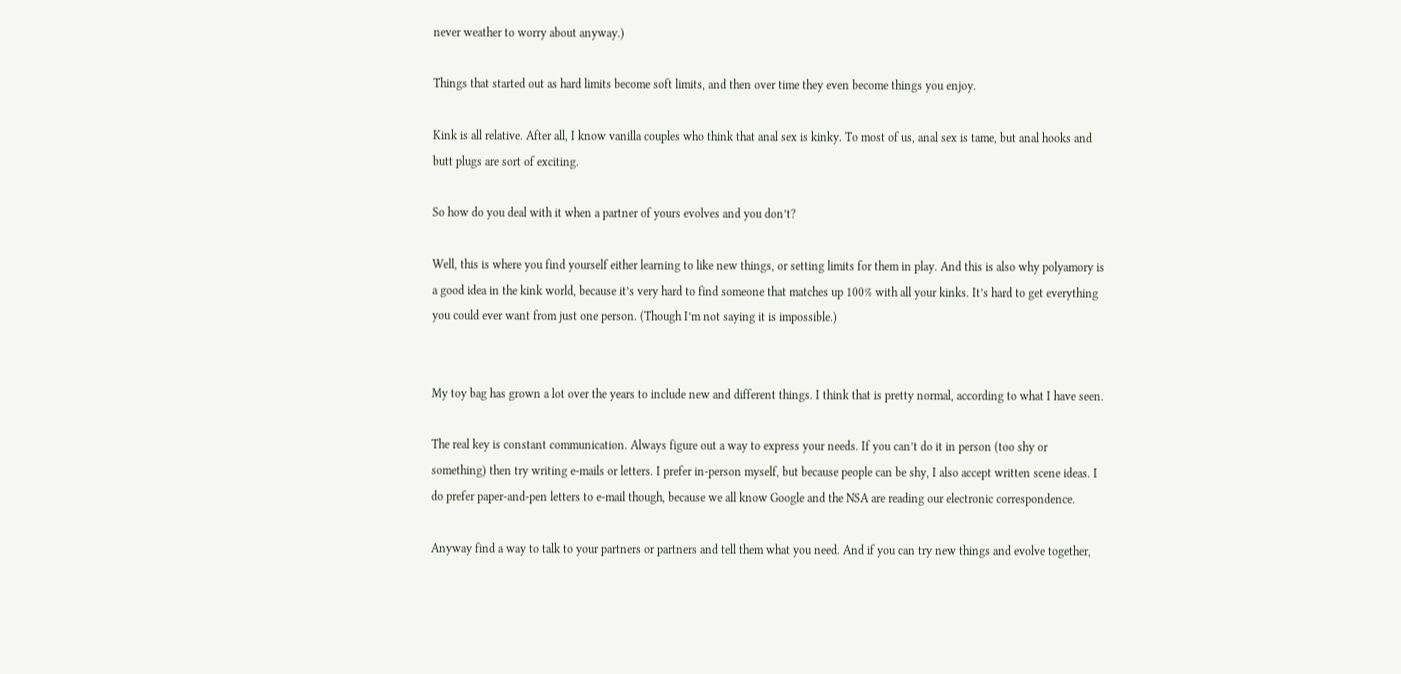never weather to worry about anyway.)

Things that started out as hard limits become soft limits, and then over time they even become things you enjoy.

Kink is all relative. After all, I know vanilla couples who think that anal sex is kinky. To most of us, anal sex is tame, but anal hooks and butt plugs are sort of exciting.

So how do you deal with it when a partner of yours evolves and you don’t?

Well, this is where you find yourself either learning to like new things, or setting limits for them in play. And this is also why polyamory is a good idea in the kink world, because it’s very hard to find someone that matches up 100% with all your kinks. It’s hard to get everything you could ever want from just one person. (Though I’m not saying it is impossible.)


My toy bag has grown a lot over the years to include new and different things. I think that is pretty normal, according to what I have seen.

The real key is constant communication. Always figure out a way to express your needs. If you can’t do it in person (too shy or something) then try writing e-mails or letters. I prefer in-person myself, but because people can be shy, I also accept written scene ideas. I do prefer paper-and-pen letters to e-mail though, because we all know Google and the NSA are reading our electronic correspondence.

Anyway find a way to talk to your partners or partners and tell them what you need. And if you can try new things and evolve together,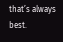that’s always best.